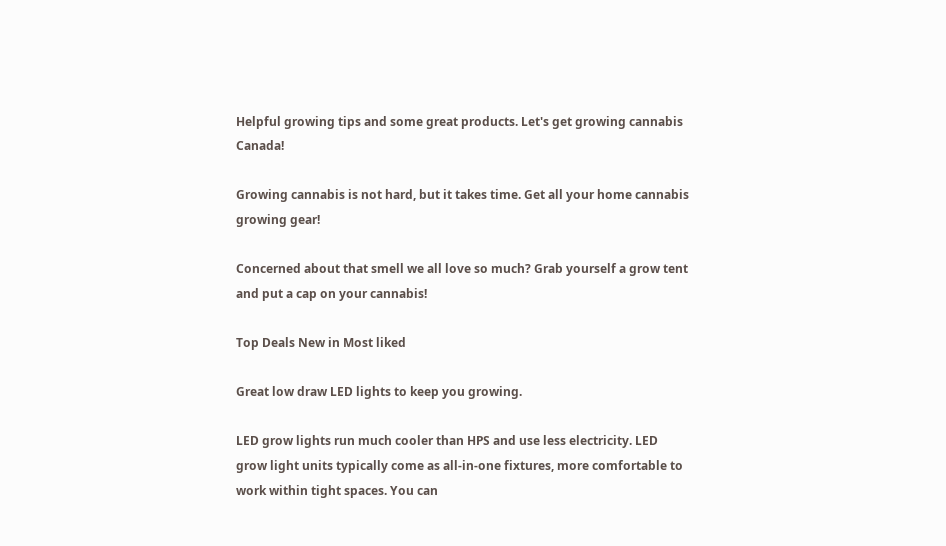Helpful growing tips and some great products. Let's get growing cannabis Canada!

Growing cannabis is not hard, but it takes time. Get all your home cannabis growing gear!

Concerned about that smell we all love so much? Grab yourself a grow tent and put a cap on your cannabis!

Top Deals New in Most liked

Great low draw LED lights to keep you growing.

LED grow lights run much cooler than HPS and use less electricity. LED grow light units typically come as all-in-one fixtures, more comfortable to work within tight spaces. You can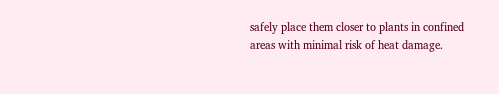safely place them closer to plants in confined areas with minimal risk of heat damage.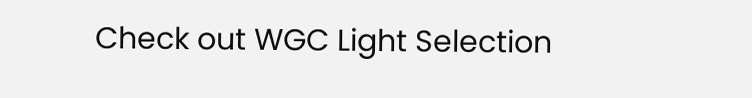Check out WGC Light Selection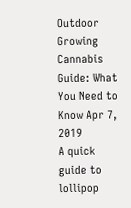Outdoor Growing Cannabis Guide: What You Need to Know Apr 7, 2019
A quick guide to lollipop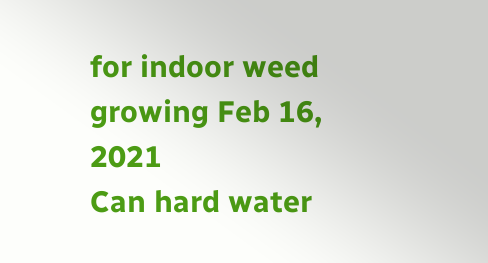for indoor weed growing Feb 16, 2021
Can hard water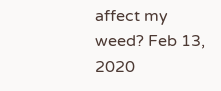affect my weed? Feb 13, 2020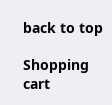back to top

Shopping cart